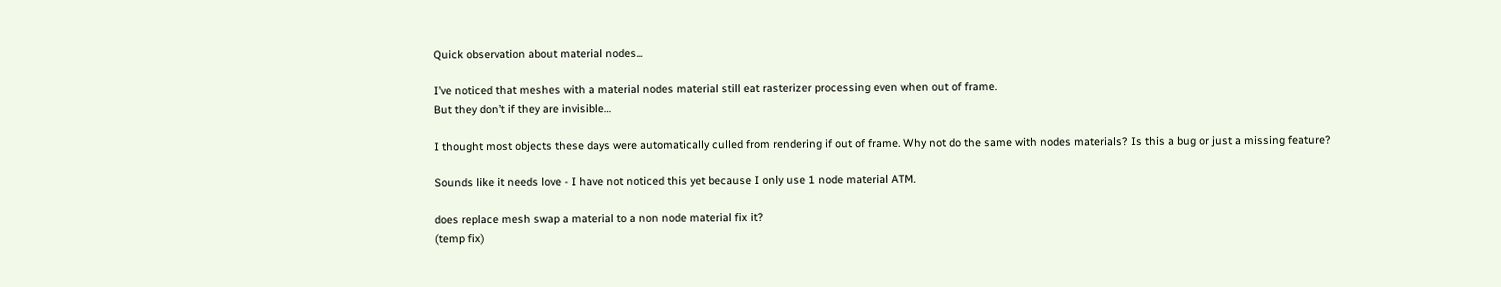Quick observation about material nodes...

I’ve noticed that meshes with a material nodes material still eat rasterizer processing even when out of frame.
But they don’t if they are invisible…

I thought most objects these days were automatically culled from rendering if out of frame. Why not do the same with nodes materials? Is this a bug or just a missing feature?

Sounds like it needs love - I have not noticed this yet because I only use 1 node material ATM.

does replace mesh swap a material to a non node material fix it?
(temp fix)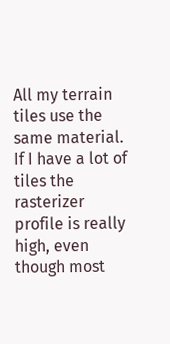All my terrain tiles use the same material. If I have a lot of tiles the rasterizer profile is really high, even though most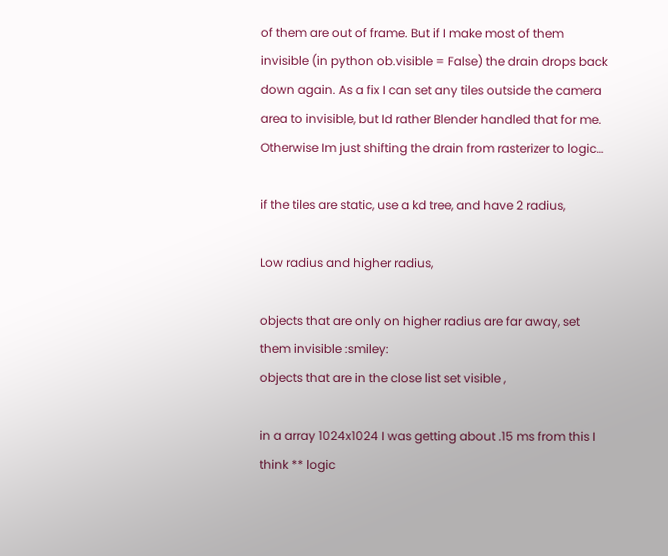of them are out of frame. But if I make most of them invisible (in python ob.visible = False) the drain drops back down again. As a fix I can set any tiles outside the camera area to invisible, but Id rather Blender handled that for me. Otherwise Im just shifting the drain from rasterizer to logic…

if the tiles are static, use a kd tree, and have 2 radius,

Low radius and higher radius,

objects that are only on higher radius are far away, set them invisible :smiley:
objects that are in the close list set visible ,

in a array 1024x1024 I was getting about .15 ms from this I think ** logic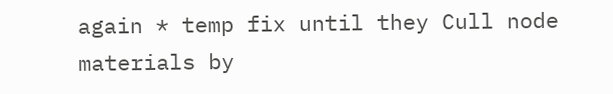again * temp fix until they Cull node materials by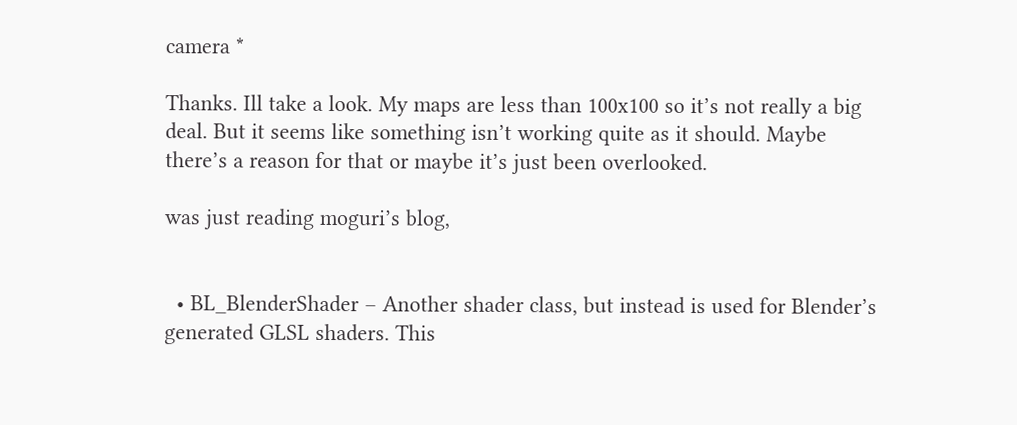camera *

Thanks. Ill take a look. My maps are less than 100x100 so it’s not really a big deal. But it seems like something isn’t working quite as it should. Maybe there’s a reason for that or maybe it’s just been overlooked.

was just reading moguri’s blog,


  • BL_BlenderShader – Another shader class, but instead is used for Blender’s generated GLSL shaders. This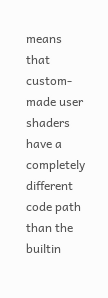means that custom-made user shaders have a completely different code path than the builtin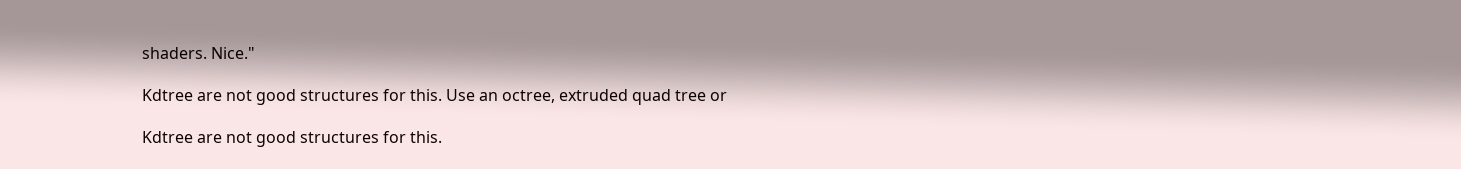shaders. Nice."

Kdtree are not good structures for this. Use an octree, extruded quad tree or

Kdtree are not good structures for this.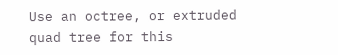Use an octree, or extruded quad tree for this